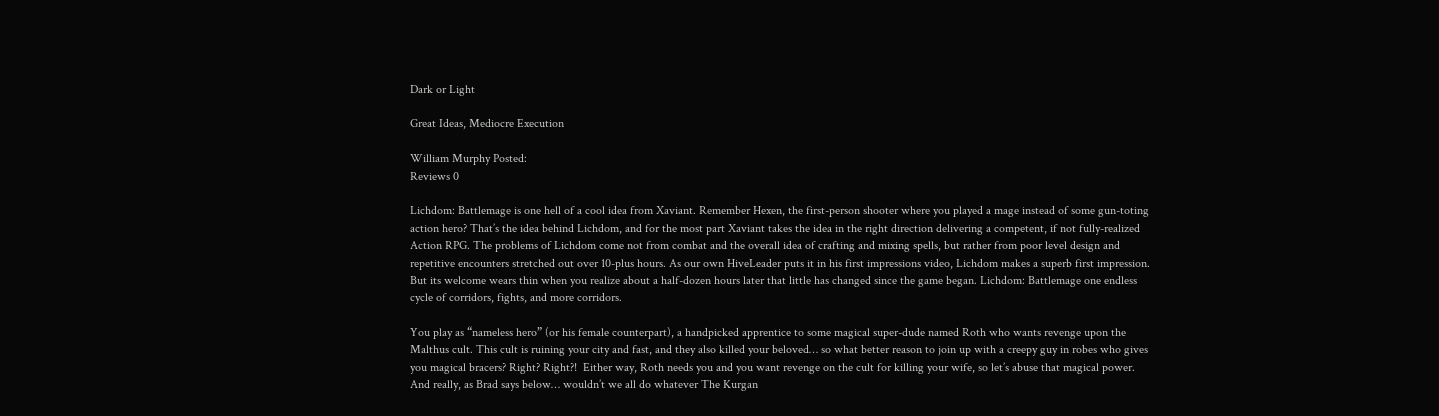Dark or Light

Great Ideas, Mediocre Execution

William Murphy Posted:
Reviews 0

Lichdom: Battlemage is one hell of a cool idea from Xaviant. Remember Hexen, the first-person shooter where you played a mage instead of some gun-toting action hero? That’s the idea behind Lichdom, and for the most part Xaviant takes the idea in the right direction delivering a competent, if not fully-realized Action RPG. The problems of Lichdom come not from combat and the overall idea of crafting and mixing spells, but rather from poor level design and repetitive encounters stretched out over 10-plus hours. As our own HiveLeader puts it in his first impressions video, Lichdom makes a superb first impression. But its welcome wears thin when you realize about a half-dozen hours later that little has changed since the game began. Lichdom: Battlemage one endless cycle of corridors, fights, and more corridors.

You play as “nameless hero” (or his female counterpart), a handpicked apprentice to some magical super-dude named Roth who wants revenge upon the Malthus cult. This cult is ruining your city and fast, and they also killed your beloved… so what better reason to join up with a creepy guy in robes who gives you magical bracers? Right? Right?!  Either way, Roth needs you and you want revenge on the cult for killing your wife, so let’s abuse that magical power. And really, as Brad says below… wouldn’t we all do whatever The Kurgan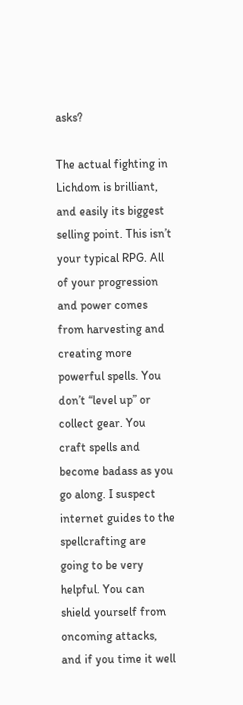asks?

The actual fighting in Lichdom is brilliant, and easily its biggest selling point. This isn’t your typical RPG. All of your progression and power comes from harvesting and creating more powerful spells. You don’t “level up” or collect gear. You craft spells and become badass as you go along. I suspect internet guides to the spellcrafting are going to be very helpful. You can shield yourself from oncoming attacks, and if you time it well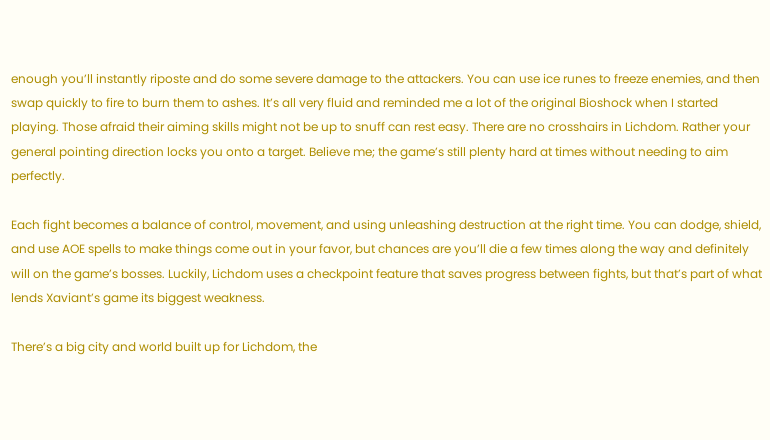enough you’ll instantly riposte and do some severe damage to the attackers. You can use ice runes to freeze enemies, and then swap quickly to fire to burn them to ashes. It’s all very fluid and reminded me a lot of the original Bioshock when I started playing. Those afraid their aiming skills might not be up to snuff can rest easy. There are no crosshairs in Lichdom. Rather your general pointing direction locks you onto a target. Believe me; the game’s still plenty hard at times without needing to aim perfectly.

Each fight becomes a balance of control, movement, and using unleashing destruction at the right time. You can dodge, shield, and use AOE spells to make things come out in your favor, but chances are you’ll die a few times along the way and definitely will on the game’s bosses. Luckily, Lichdom uses a checkpoint feature that saves progress between fights, but that’s part of what lends Xaviant’s game its biggest weakness.

There’s a big city and world built up for Lichdom, the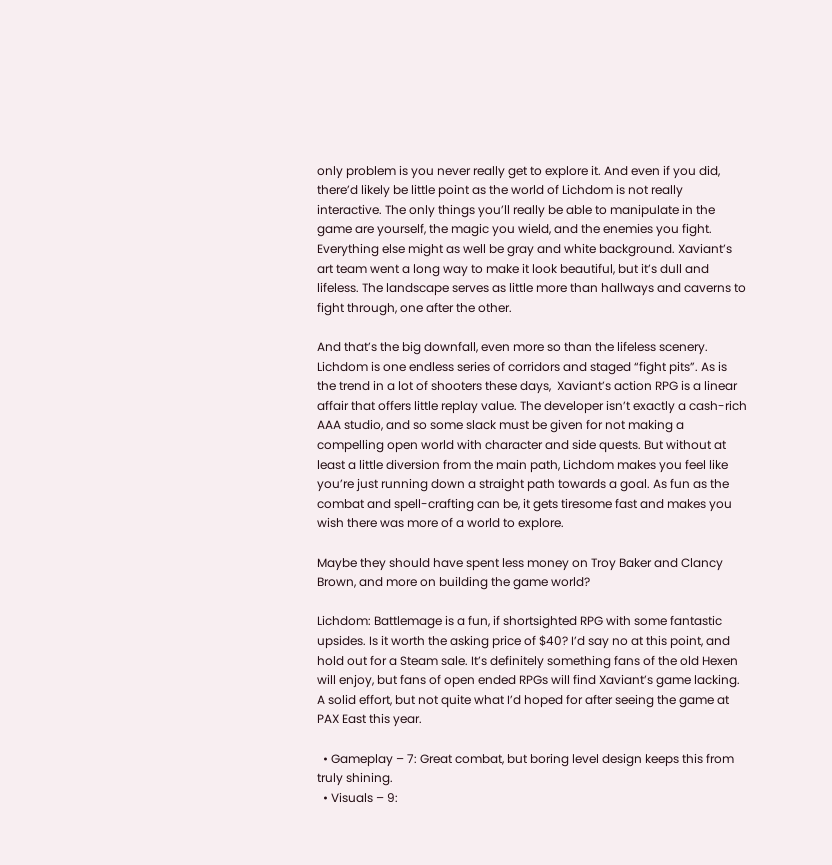only problem is you never really get to explore it. And even if you did, there’d likely be little point as the world of Lichdom is not really interactive. The only things you’ll really be able to manipulate in the game are yourself, the magic you wield, and the enemies you fight. Everything else might as well be gray and white background. Xaviant’s art team went a long way to make it look beautiful, but it’s dull and lifeless. The landscape serves as little more than hallways and caverns to fight through, one after the other.

And that’s the big downfall, even more so than the lifeless scenery. Lichdom is one endless series of corridors and staged “fight pits”. As is the trend in a lot of shooters these days,  Xaviant’s action RPG is a linear affair that offers little replay value. The developer isn’t exactly a cash-rich AAA studio, and so some slack must be given for not making a compelling open world with character and side quests. But without at least a little diversion from the main path, Lichdom makes you feel like you’re just running down a straight path towards a goal. As fun as the combat and spell-crafting can be, it gets tiresome fast and makes you wish there was more of a world to explore.

Maybe they should have spent less money on Troy Baker and Clancy Brown, and more on building the game world?

Lichdom: Battlemage is a fun, if shortsighted RPG with some fantastic upsides. Is it worth the asking price of $40? I’d say no at this point, and hold out for a Steam sale. It’s definitely something fans of the old Hexen will enjoy, but fans of open ended RPGs will find Xaviant’s game lacking. A solid effort, but not quite what I’d hoped for after seeing the game at PAX East this year.

  • Gameplay – 7: Great combat, but boring level design keeps this from truly shining.
  • Visuals – 9: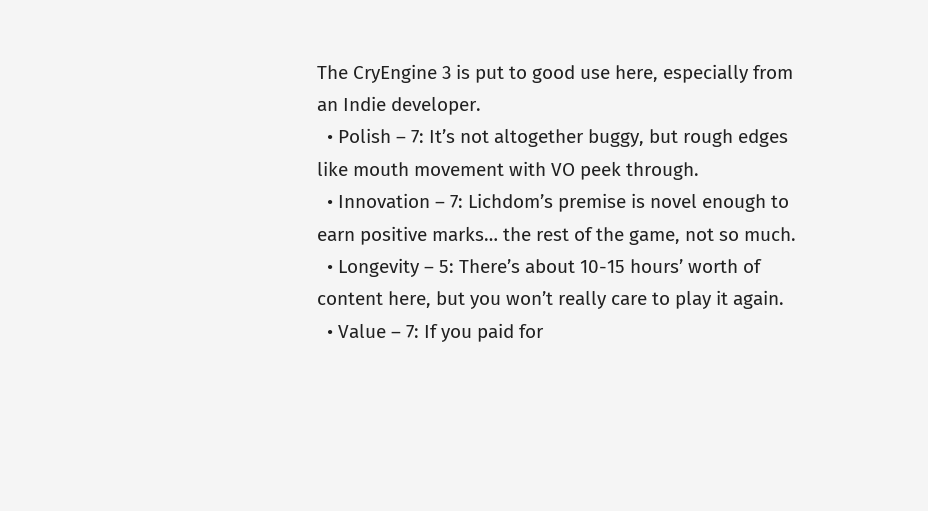The CryEngine 3 is put to good use here, especially from an Indie developer.
  • Polish – 7: It’s not altogether buggy, but rough edges like mouth movement with VO peek through.
  • Innovation – 7: Lichdom’s premise is novel enough to earn positive marks… the rest of the game, not so much.
  • Longevity – 5: There’s about 10-15 hours’ worth of content here, but you won’t really care to play it again.
  • Value – 7: If you paid for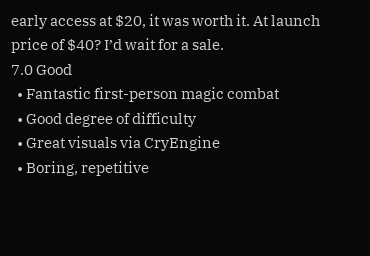early access at $20, it was worth it. At launch price of $40? I’d wait for a sale.
7.0 Good
  • Fantastic first-person magic combat
  • Good degree of difficulty
  • Great visuals via CryEngine
  • Boring, repetitive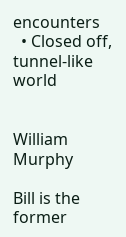encounters
  • Closed off, tunnel-like world


William Murphy

Bill is the former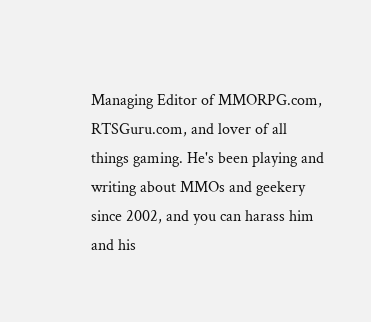Managing Editor of MMORPG.com, RTSGuru.com, and lover of all things gaming. He's been playing and writing about MMOs and geekery since 2002, and you can harass him and his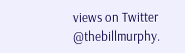views on Twitter @thebillmurphy.